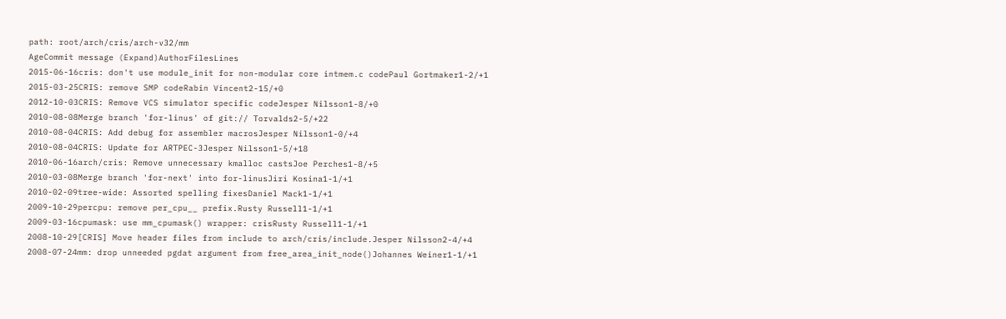path: root/arch/cris/arch-v32/mm
AgeCommit message (Expand)AuthorFilesLines
2015-06-16cris: don't use module_init for non-modular core intmem.c codePaul Gortmaker1-2/+1
2015-03-25CRIS: remove SMP codeRabin Vincent2-15/+0
2012-10-03CRIS: Remove VCS simulator specific codeJesper Nilsson1-8/+0
2010-08-08Merge branch 'for-linus' of git:// Torvalds2-5/+22
2010-08-04CRIS: Add debug for assembler macrosJesper Nilsson1-0/+4
2010-08-04CRIS: Update for ARTPEC-3Jesper Nilsson1-5/+18
2010-06-16arch/cris: Remove unnecessary kmalloc castsJoe Perches1-8/+5
2010-03-08Merge branch 'for-next' into for-linusJiri Kosina1-1/+1
2010-02-09tree-wide: Assorted spelling fixesDaniel Mack1-1/+1
2009-10-29percpu: remove per_cpu__ prefix.Rusty Russell1-1/+1
2009-03-16cpumask: use mm_cpumask() wrapper: crisRusty Russell1-1/+1
2008-10-29[CRIS] Move header files from include to arch/cris/include.Jesper Nilsson2-4/+4
2008-07-24mm: drop unneeded pgdat argument from free_area_init_node()Johannes Weiner1-1/+1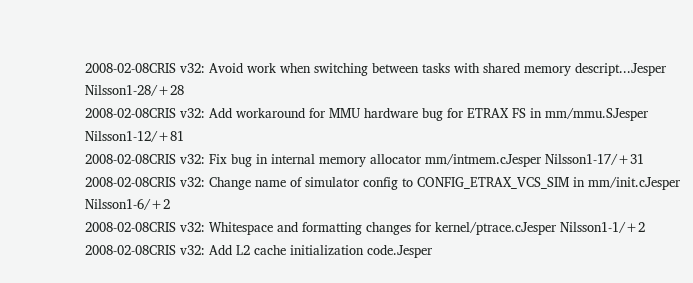2008-02-08CRIS v32: Avoid work when switching between tasks with shared memory descript...Jesper Nilsson1-28/+28
2008-02-08CRIS v32: Add workaround for MMU hardware bug for ETRAX FS in mm/mmu.SJesper Nilsson1-12/+81
2008-02-08CRIS v32: Fix bug in internal memory allocator mm/intmem.cJesper Nilsson1-17/+31
2008-02-08CRIS v32: Change name of simulator config to CONFIG_ETRAX_VCS_SIM in mm/init.cJesper Nilsson1-6/+2
2008-02-08CRIS v32: Whitespace and formatting changes for kernel/ptrace.cJesper Nilsson1-1/+2
2008-02-08CRIS v32: Add L2 cache initialization code.Jesper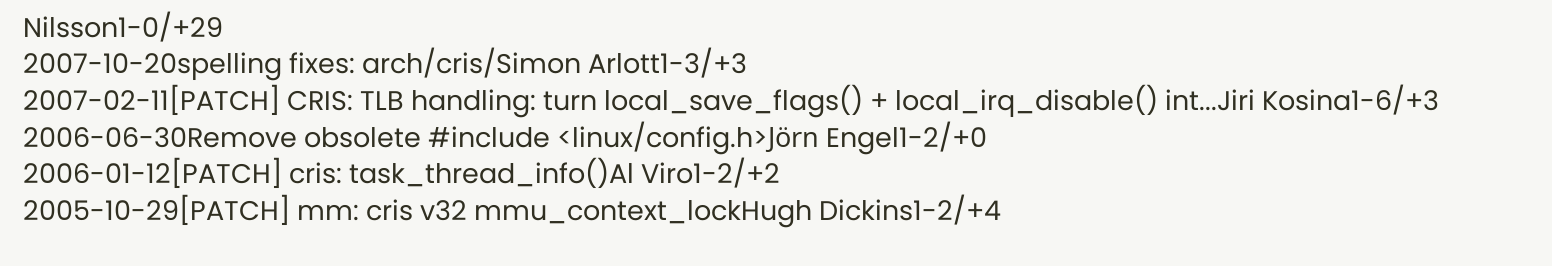Nilsson1-0/+29
2007-10-20spelling fixes: arch/cris/Simon Arlott1-3/+3
2007-02-11[PATCH] CRIS: TLB handling: turn local_save_flags() + local_irq_disable() int...Jiri Kosina1-6/+3
2006-06-30Remove obsolete #include <linux/config.h>Jörn Engel1-2/+0
2006-01-12[PATCH] cris: task_thread_info()Al Viro1-2/+2
2005-10-29[PATCH] mm: cris v32 mmu_context_lockHugh Dickins1-2/+4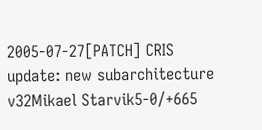2005-07-27[PATCH] CRIS update: new subarchitecture v32Mikael Starvik5-0/+665